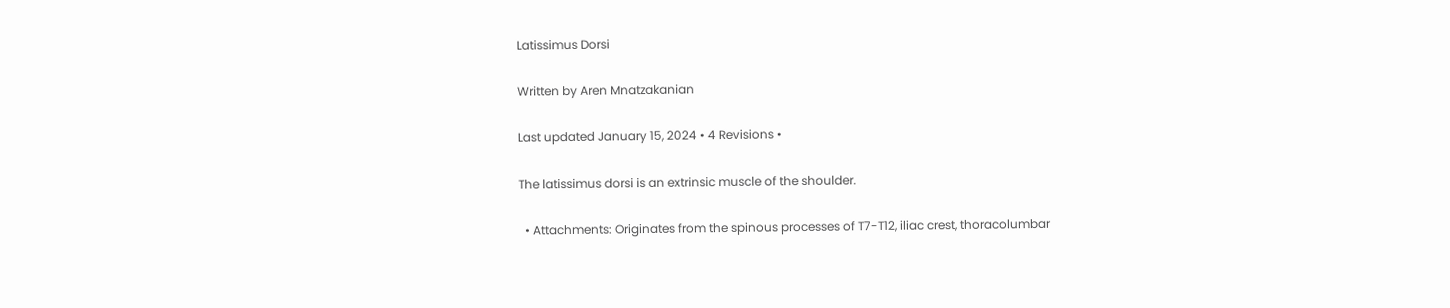Latissimus Dorsi

Written by Aren Mnatzakanian

Last updated January 15, 2024 • 4 Revisions •

The latissimus dorsi is an extrinsic muscle of the shoulder.

  • Attachments: Originates from the spinous processes of T7-T12, iliac crest, thoracolumbar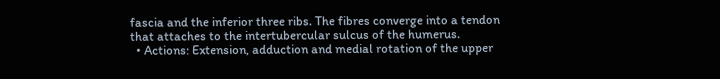fascia and the inferior three ribs. The fibres converge into a tendon that attaches to the intertubercular sulcus of the humerus.
  • Actions: Extension, adduction and medial rotation of the upper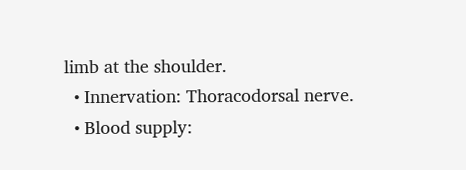limb at the shoulder.
  • Innervation: Thoracodorsal nerve.
  • Blood supply: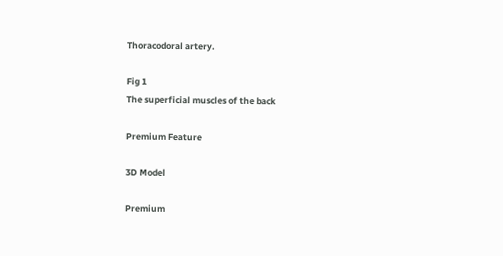Thoracodoral artery.

Fig 1
The superficial muscles of the back

Premium Feature

3D Model

Premium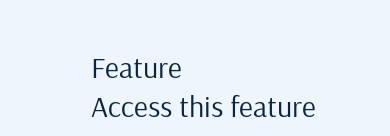Feature
Access this feature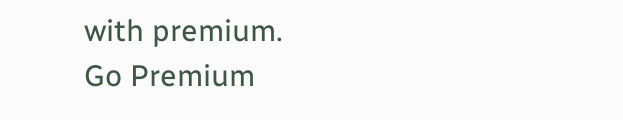with premium.
Go Premium